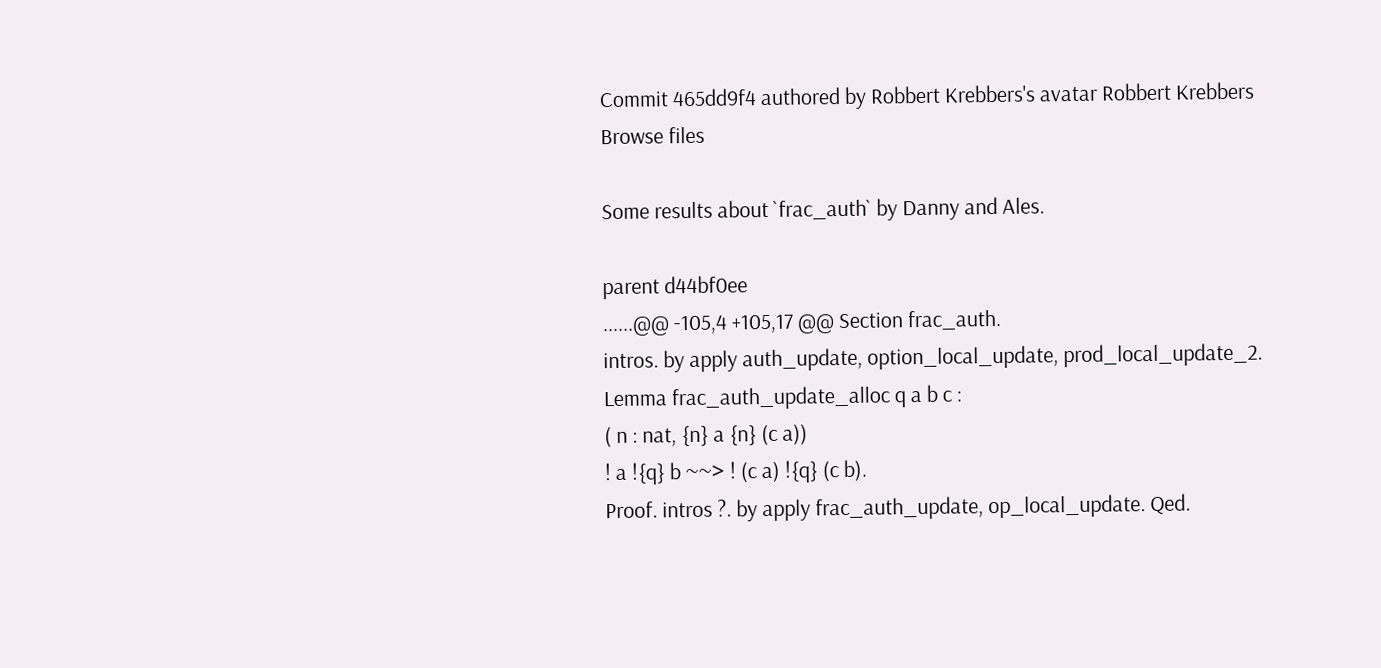Commit 465dd9f4 authored by Robbert Krebbers's avatar Robbert Krebbers
Browse files

Some results about `frac_auth` by Danny and Ales.

parent d44bf0ee
......@@ -105,4 +105,17 @@ Section frac_auth.
intros. by apply auth_update, option_local_update, prod_local_update_2.
Lemma frac_auth_update_alloc q a b c :
( n : nat, {n} a {n} (c a))
! a !{q} b ~~> ! (c a) !{q} (c b).
Proof. intros ?. by apply frac_auth_update, op_local_update. Qed.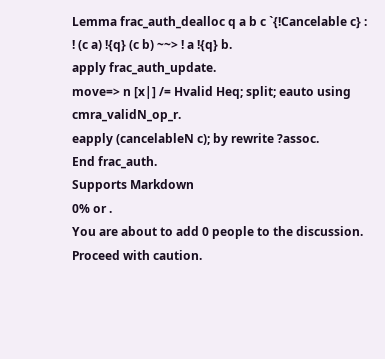Lemma frac_auth_dealloc q a b c `{!Cancelable c} :
! (c a) !{q} (c b) ~~> ! a !{q} b.
apply frac_auth_update.
move=> n [x|] /= Hvalid Heq; split; eauto using cmra_validN_op_r.
eapply (cancelableN c); by rewrite ?assoc.
End frac_auth.
Supports Markdown
0% or .
You are about to add 0 people to the discussion. Proceed with caution.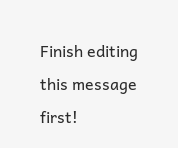Finish editing this message first!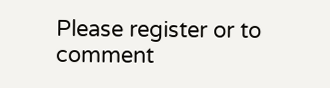Please register or to comment